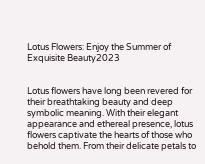Lotus Flowers: Enjoy the Summer of Exquisite Beauty2023


Lotus flowers have long been revered for their breathtaking beauty and deep symbolic meaning. With their elegant appearance and ethereal presence, lotus flowers captivate the hearts of those who behold them. From their delicate petals to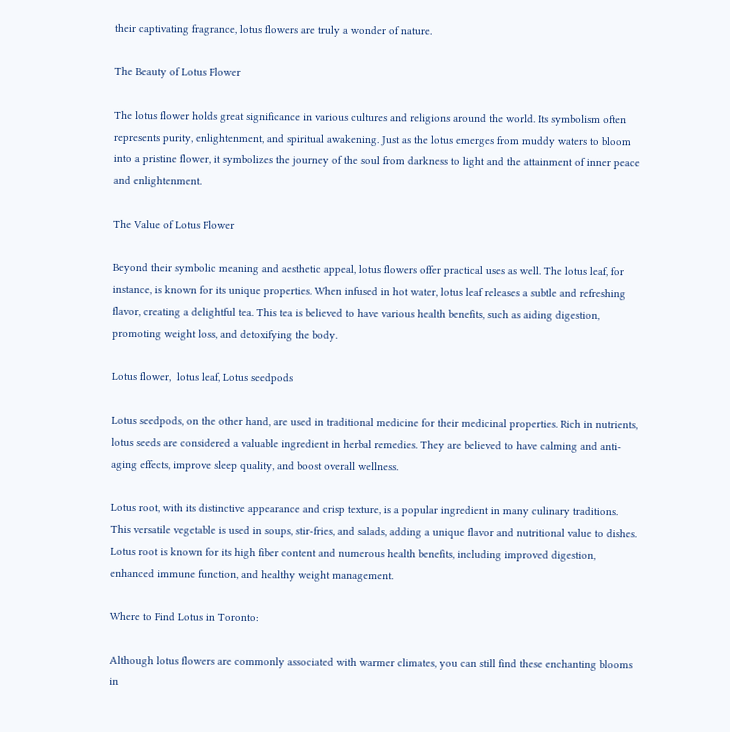their captivating fragrance, lotus flowers are truly a wonder of nature.

The Beauty of Lotus Flower

The lotus flower holds great significance in various cultures and religions around the world. Its symbolism often represents purity, enlightenment, and spiritual awakening. Just as the lotus emerges from muddy waters to bloom into a pristine flower, it symbolizes the journey of the soul from darkness to light and the attainment of inner peace and enlightenment.

The Value of Lotus Flower

Beyond their symbolic meaning and aesthetic appeal, lotus flowers offer practical uses as well. The lotus leaf, for instance, is known for its unique properties. When infused in hot water, lotus leaf releases a subtle and refreshing flavor, creating a delightful tea. This tea is believed to have various health benefits, such as aiding digestion, promoting weight loss, and detoxifying the body.

Lotus flower,  lotus leaf, Lotus seedpods

Lotus seedpods, on the other hand, are used in traditional medicine for their medicinal properties. Rich in nutrients, lotus seeds are considered a valuable ingredient in herbal remedies. They are believed to have calming and anti-aging effects, improve sleep quality, and boost overall wellness.

Lotus root, with its distinctive appearance and crisp texture, is a popular ingredient in many culinary traditions. This versatile vegetable is used in soups, stir-fries, and salads, adding a unique flavor and nutritional value to dishes. Lotus root is known for its high fiber content and numerous health benefits, including improved digestion, enhanced immune function, and healthy weight management.

Where to Find Lotus in Toronto:

Although lotus flowers are commonly associated with warmer climates, you can still find these enchanting blooms in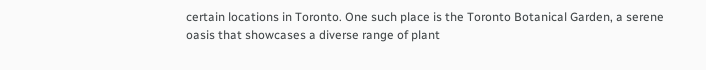certain locations in Toronto. One such place is the Toronto Botanical Garden, a serene oasis that showcases a diverse range of plant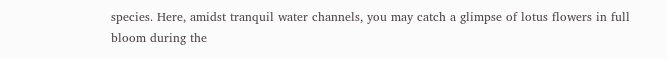species. Here, amidst tranquil water channels, you may catch a glimpse of lotus flowers in full bloom during the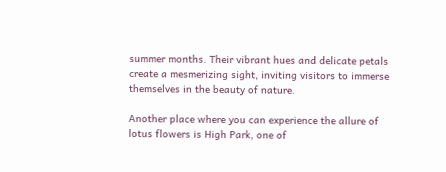summer months. Their vibrant hues and delicate petals create a mesmerizing sight, inviting visitors to immerse themselves in the beauty of nature.

Another place where you can experience the allure of lotus flowers is High Park, one of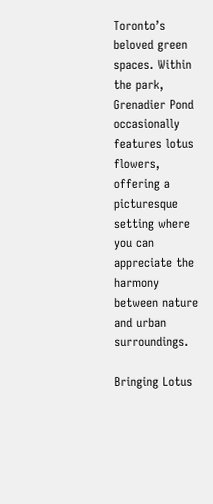Toronto’s beloved green spaces. Within the park, Grenadier Pond occasionally features lotus flowers, offering a picturesque setting where you can appreciate the harmony between nature and urban surroundings.

Bringing Lotus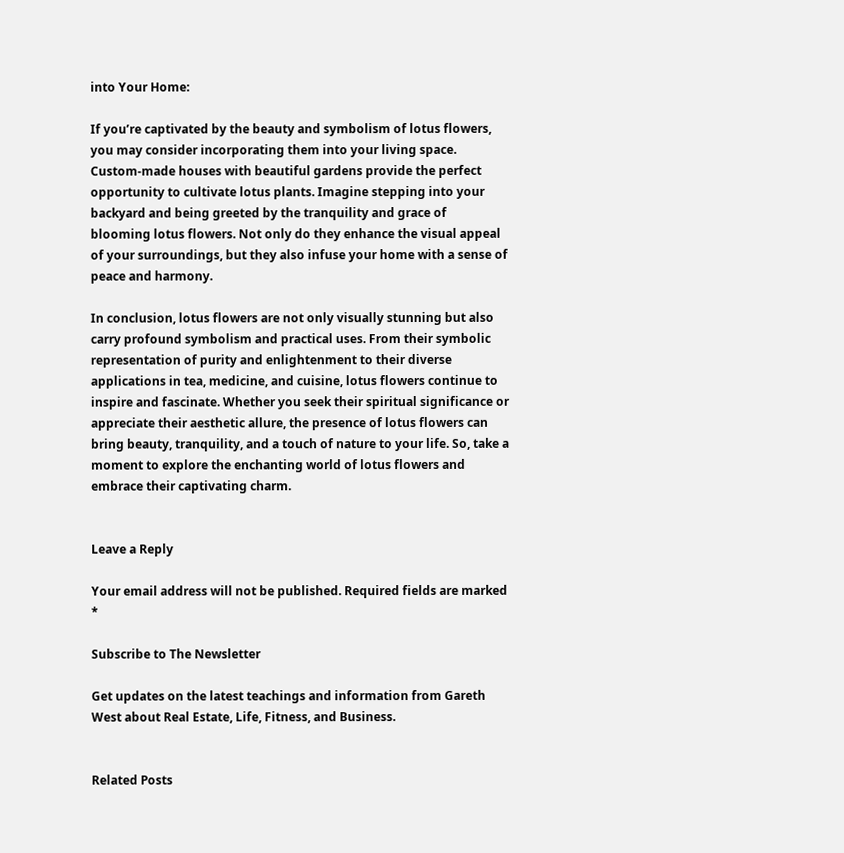into Your Home:

If you’re captivated by the beauty and symbolism of lotus flowers, you may consider incorporating them into your living space. Custom-made houses with beautiful gardens provide the perfect opportunity to cultivate lotus plants. Imagine stepping into your backyard and being greeted by the tranquility and grace of blooming lotus flowers. Not only do they enhance the visual appeal of your surroundings, but they also infuse your home with a sense of peace and harmony.

In conclusion, lotus flowers are not only visually stunning but also carry profound symbolism and practical uses. From their symbolic representation of purity and enlightenment to their diverse applications in tea, medicine, and cuisine, lotus flowers continue to inspire and fascinate. Whether you seek their spiritual significance or appreciate their aesthetic allure, the presence of lotus flowers can bring beauty, tranquility, and a touch of nature to your life. So, take a moment to explore the enchanting world of lotus flowers and embrace their captivating charm.


Leave a Reply

Your email address will not be published. Required fields are marked *

Subscribe to The Newsletter

Get updates on the latest teachings and information from Gareth West about Real Estate, Life, Fitness, and Business.


Related Posts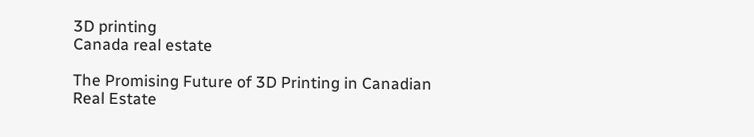3D printing
Canada real estate

The Promising Future of 3D Printing in Canadian Real Estate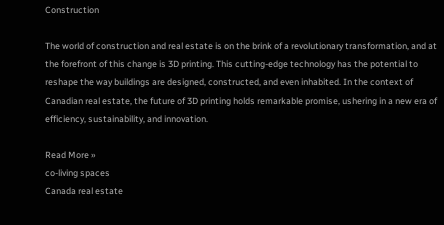Construction

The world of construction and real estate is on the brink of a revolutionary transformation, and at the forefront of this change is 3D printing. This cutting-edge technology has the potential to reshape the way buildings are designed, constructed, and even inhabited. In the context of Canadian real estate, the future of 3D printing holds remarkable promise, ushering in a new era of efficiency, sustainability, and innovation.

Read More »
co-living spaces
Canada real estate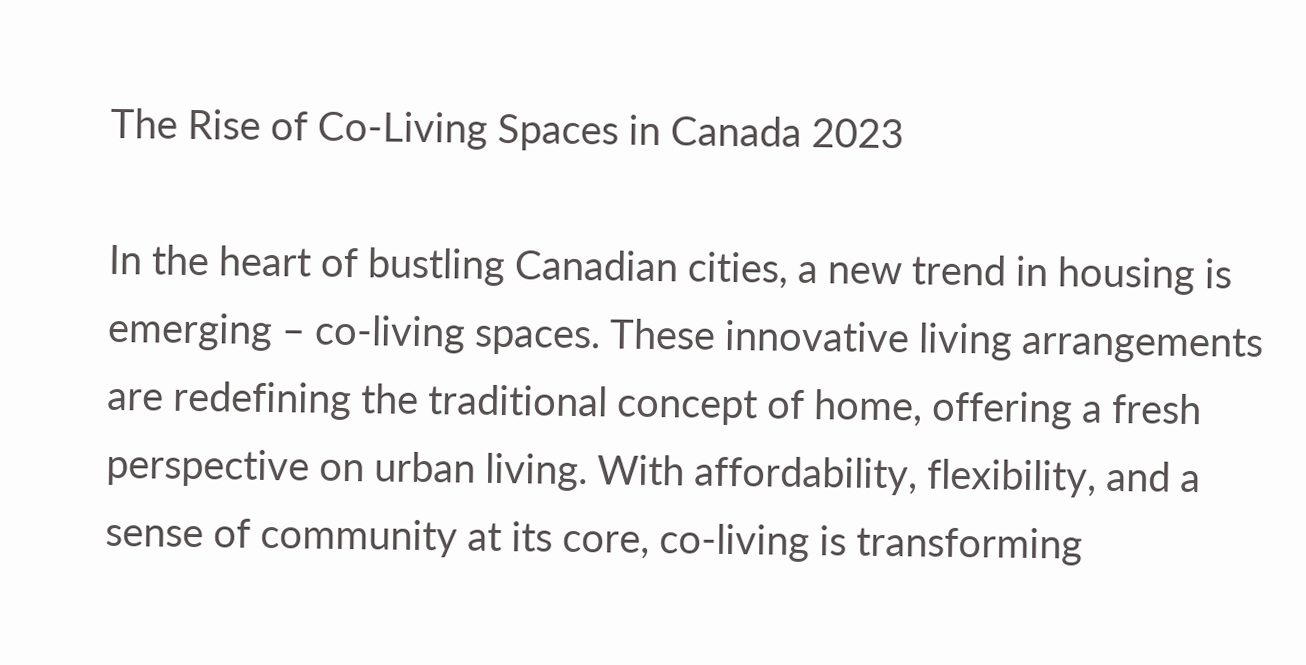The Rise of Co-Living Spaces in Canada 2023

In the heart of bustling Canadian cities, a new trend in housing is emerging – co-living spaces. These innovative living arrangements are redefining the traditional concept of home, offering a fresh perspective on urban living. With affordability, flexibility, and a sense of community at its core, co-living is transforming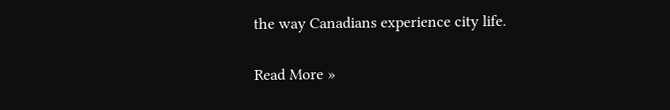the way Canadians experience city life.

Read More »